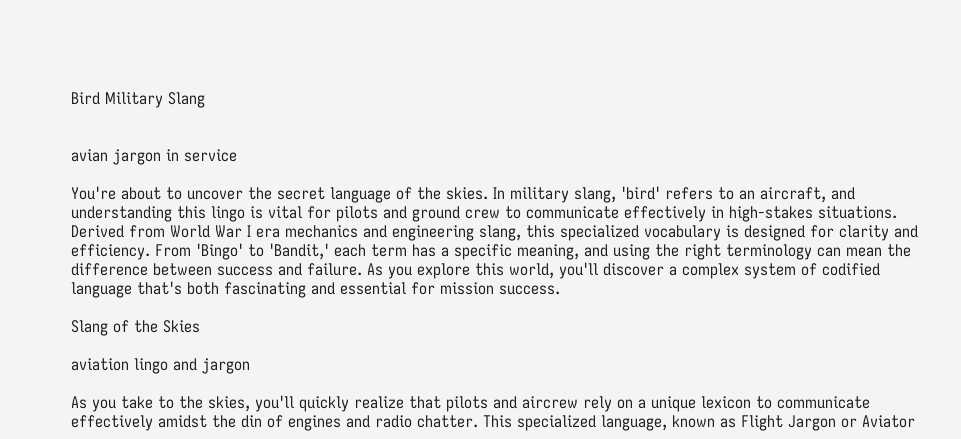Bird Military Slang


avian jargon in service

You're about to uncover the secret language of the skies. In military slang, 'bird' refers to an aircraft, and understanding this lingo is vital for pilots and ground crew to communicate effectively in high-stakes situations. Derived from World War I era mechanics and engineering slang, this specialized vocabulary is designed for clarity and efficiency. From 'Bingo' to 'Bandit,' each term has a specific meaning, and using the right terminology can mean the difference between success and failure. As you explore this world, you'll discover a complex system of codified language that's both fascinating and essential for mission success.

Slang of the Skies

aviation lingo and jargon

As you take to the skies, you'll quickly realize that pilots and aircrew rely on a unique lexicon to communicate effectively amidst the din of engines and radio chatter. This specialized language, known as Flight Jargon or Aviator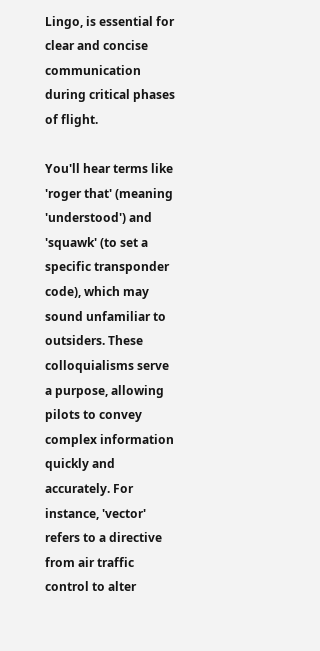Lingo, is essential for clear and concise communication during critical phases of flight.

You'll hear terms like 'roger that' (meaning 'understood') and 'squawk' (to set a specific transponder code), which may sound unfamiliar to outsiders. These colloquialisms serve a purpose, allowing pilots to convey complex information quickly and accurately. For instance, 'vector' refers to a directive from air traffic control to alter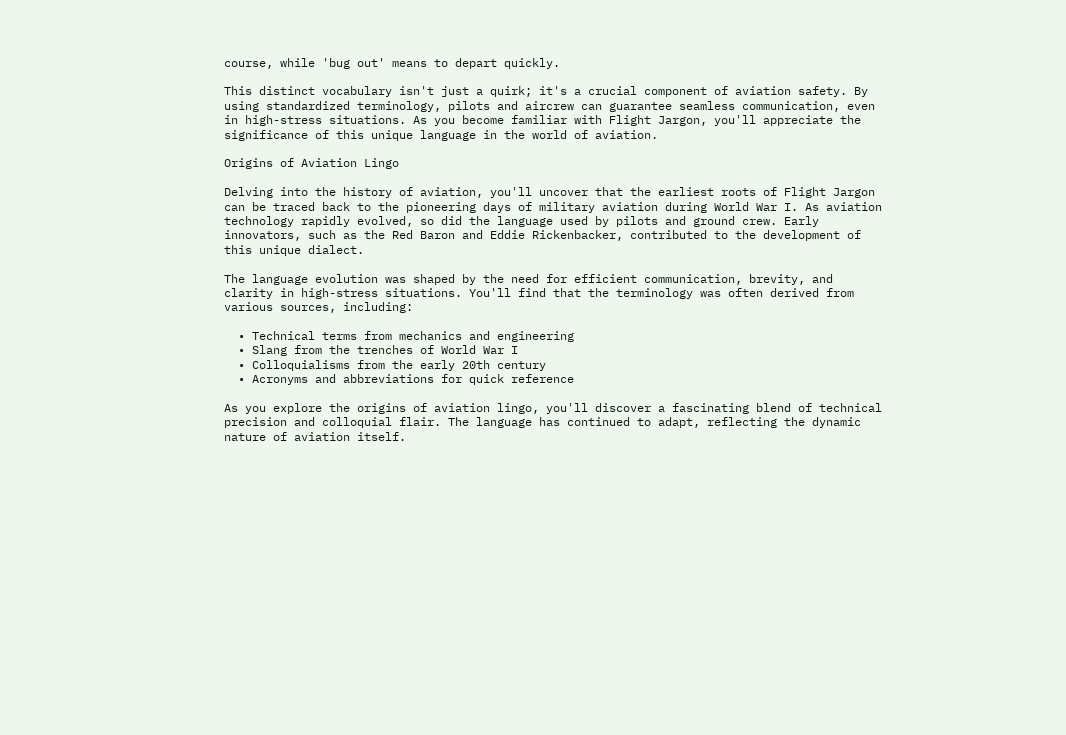course, while 'bug out' means to depart quickly.

This distinct vocabulary isn't just a quirk; it's a crucial component of aviation safety. By using standardized terminology, pilots and aircrew can guarantee seamless communication, even in high-stress situations. As you become familiar with Flight Jargon, you'll appreciate the significance of this unique language in the world of aviation.

Origins of Aviation Lingo

Delving into the history of aviation, you'll uncover that the earliest roots of Flight Jargon can be traced back to the pioneering days of military aviation during World War I. As aviation technology rapidly evolved, so did the language used by pilots and ground crew. Early innovators, such as the Red Baron and Eddie Rickenbacker, contributed to the development of this unique dialect.

The language evolution was shaped by the need for efficient communication, brevity, and clarity in high-stress situations. You'll find that the terminology was often derived from various sources, including:

  • Technical terms from mechanics and engineering
  • Slang from the trenches of World War I
  • Colloquialisms from the early 20th century
  • Acronyms and abbreviations for quick reference

As you explore the origins of aviation lingo, you'll discover a fascinating blend of technical precision and colloquial flair. The language has continued to adapt, reflecting the dynamic nature of aviation itself.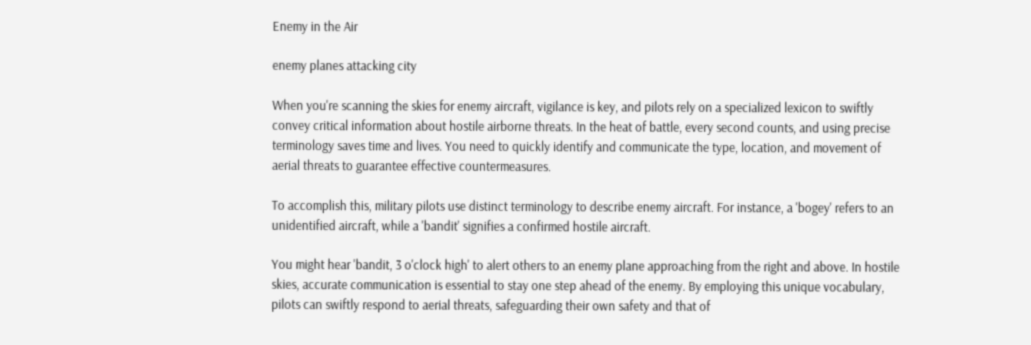Enemy in the Air

enemy planes attacking city

When you're scanning the skies for enemy aircraft, vigilance is key, and pilots rely on a specialized lexicon to swiftly convey critical information about hostile airborne threats. In the heat of battle, every second counts, and using precise terminology saves time and lives. You need to quickly identify and communicate the type, location, and movement of aerial threats to guarantee effective countermeasures.

To accomplish this, military pilots use distinct terminology to describe enemy aircraft. For instance, a 'bogey' refers to an unidentified aircraft, while a 'bandit' signifies a confirmed hostile aircraft.

You might hear 'bandit, 3 o'clock high' to alert others to an enemy plane approaching from the right and above. In hostile skies, accurate communication is essential to stay one step ahead of the enemy. By employing this unique vocabulary, pilots can swiftly respond to aerial threats, safeguarding their own safety and that of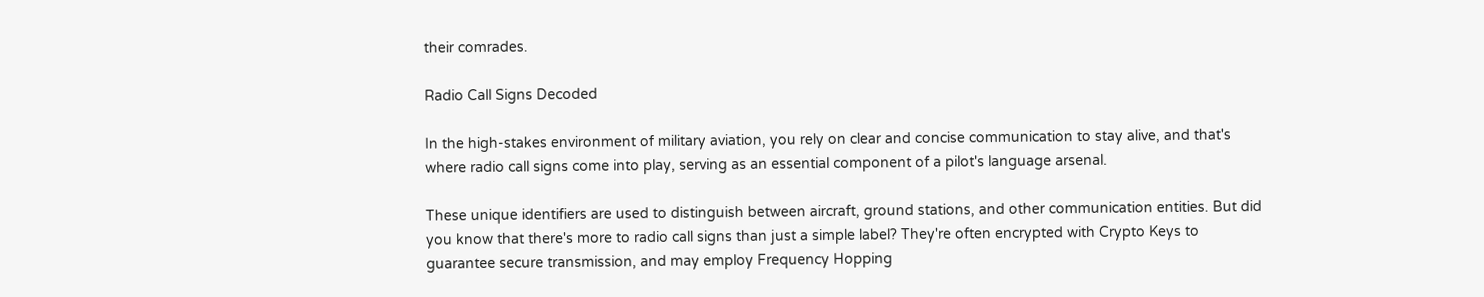their comrades.

Radio Call Signs Decoded

In the high-stakes environment of military aviation, you rely on clear and concise communication to stay alive, and that's where radio call signs come into play, serving as an essential component of a pilot's language arsenal.

These unique identifiers are used to distinguish between aircraft, ground stations, and other communication entities. But did you know that there's more to radio call signs than just a simple label? They're often encrypted with Crypto Keys to guarantee secure transmission, and may employ Frequency Hopping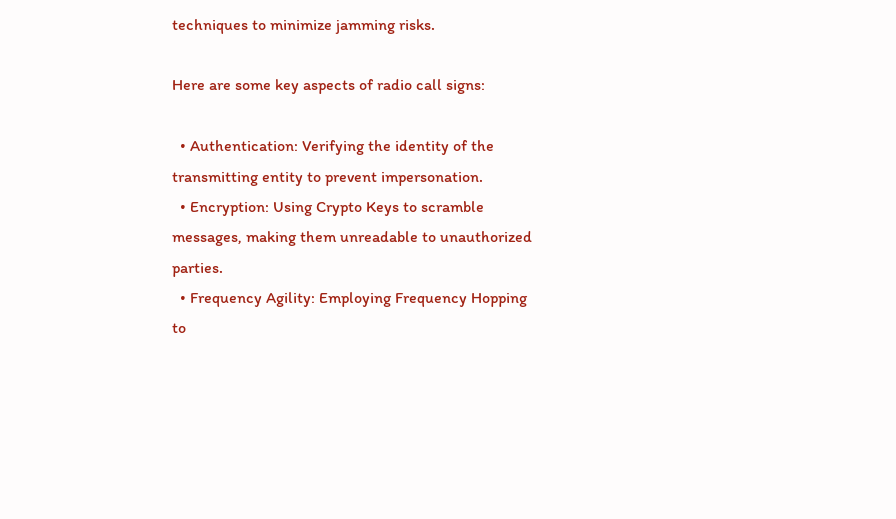techniques to minimize jamming risks.

Here are some key aspects of radio call signs:

  • Authentication: Verifying the identity of the transmitting entity to prevent impersonation.
  • Encryption: Using Crypto Keys to scramble messages, making them unreadable to unauthorized parties.
  • Frequency Agility: Employing Frequency Hopping to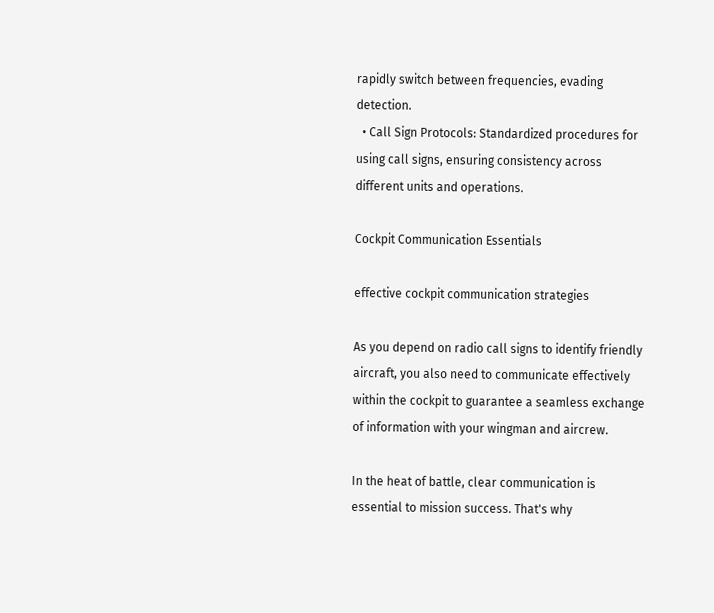rapidly switch between frequencies, evading detection.
  • Call Sign Protocols: Standardized procedures for using call signs, ensuring consistency across different units and operations.

Cockpit Communication Essentials

effective cockpit communication strategies

As you depend on radio call signs to identify friendly aircraft, you also need to communicate effectively within the cockpit to guarantee a seamless exchange of information with your wingman and aircrew.

In the heat of battle, clear communication is essential to mission success. That's why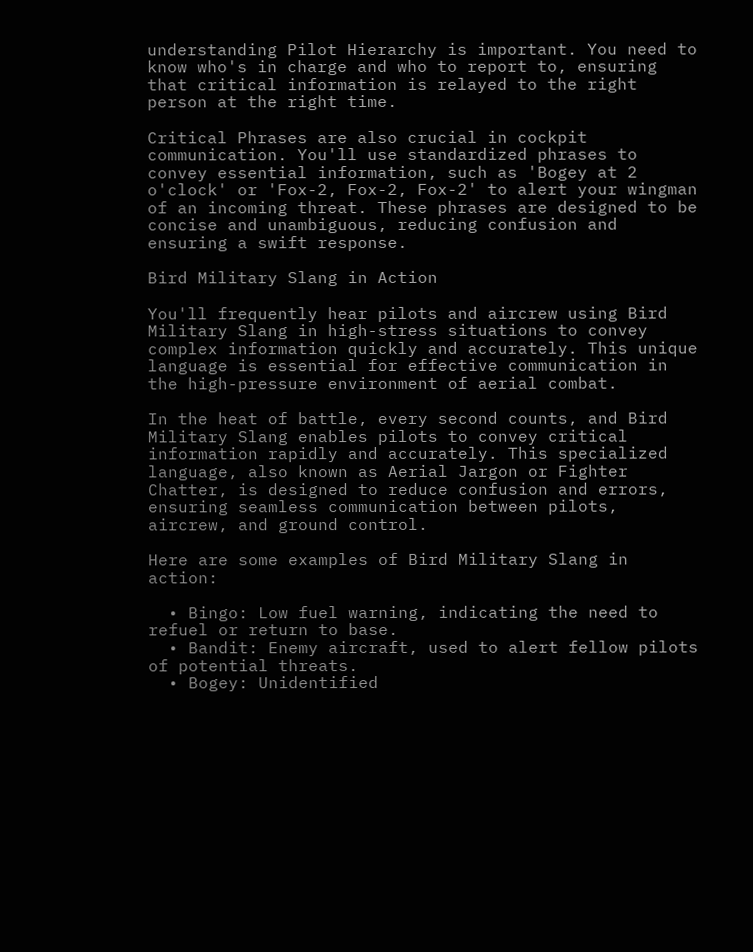understanding Pilot Hierarchy is important. You need to know who's in charge and who to report to, ensuring that critical information is relayed to the right person at the right time.

Critical Phrases are also crucial in cockpit communication. You'll use standardized phrases to convey essential information, such as 'Bogey at 2 o'clock' or 'Fox-2, Fox-2, Fox-2' to alert your wingman of an incoming threat. These phrases are designed to be concise and unambiguous, reducing confusion and ensuring a swift response.

Bird Military Slang in Action

You'll frequently hear pilots and aircrew using Bird Military Slang in high-stress situations to convey complex information quickly and accurately. This unique language is essential for effective communication in the high-pressure environment of aerial combat.

In the heat of battle, every second counts, and Bird Military Slang enables pilots to convey critical information rapidly and accurately. This specialized language, also known as Aerial Jargon or Fighter Chatter, is designed to reduce confusion and errors, ensuring seamless communication between pilots, aircrew, and ground control.

Here are some examples of Bird Military Slang in action:

  • Bingo: Low fuel warning, indicating the need to refuel or return to base.
  • Bandit: Enemy aircraft, used to alert fellow pilots of potential threats.
  • Bogey: Unidentified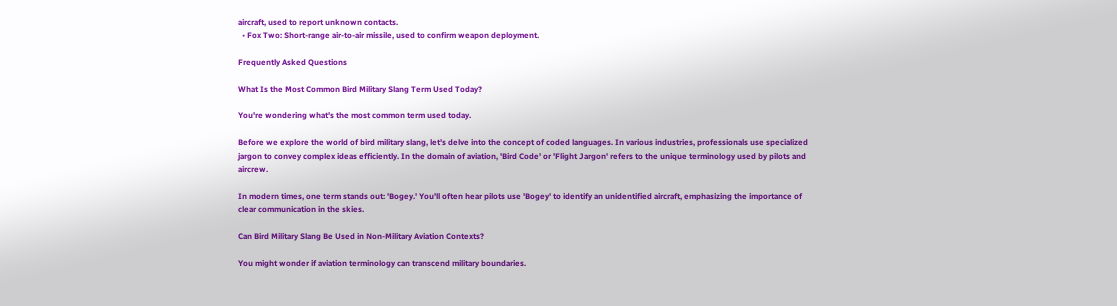aircraft, used to report unknown contacts.
  • Fox Two: Short-range air-to-air missile, used to confirm weapon deployment.

Frequently Asked Questions

What Is the Most Common Bird Military Slang Term Used Today?

You're wondering what's the most common term used today.

Before we explore the world of bird military slang, let's delve into the concept of coded languages. In various industries, professionals use specialized jargon to convey complex ideas efficiently. In the domain of aviation, 'Bird Code' or 'Flight Jargon' refers to the unique terminology used by pilots and aircrew.

In modern times, one term stands out: 'Bogey.' You'll often hear pilots use 'Bogey' to identify an unidentified aircraft, emphasizing the importance of clear communication in the skies.

Can Bird Military Slang Be Used in Non-Military Aviation Contexts?

You might wonder if aviation terminology can transcend military boundaries.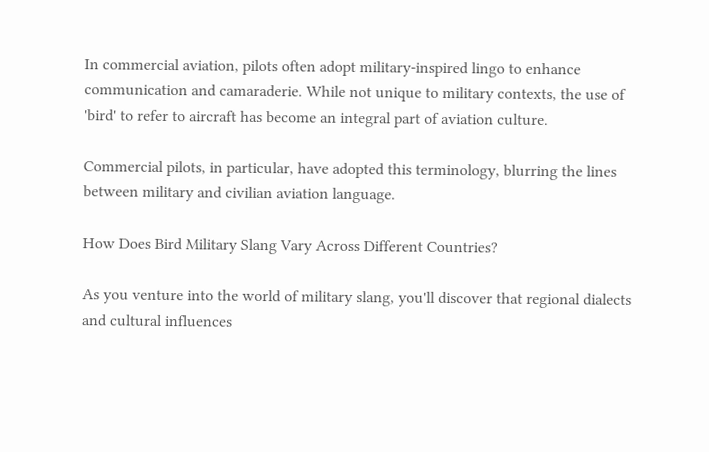In commercial aviation, pilots often adopt military-inspired lingo to enhance communication and camaraderie. While not unique to military contexts, the use of 'bird' to refer to aircraft has become an integral part of aviation culture.

Commercial pilots, in particular, have adopted this terminology, blurring the lines between military and civilian aviation language.

How Does Bird Military Slang Vary Across Different Countries?

As you venture into the world of military slang, you'll discover that regional dialects and cultural influences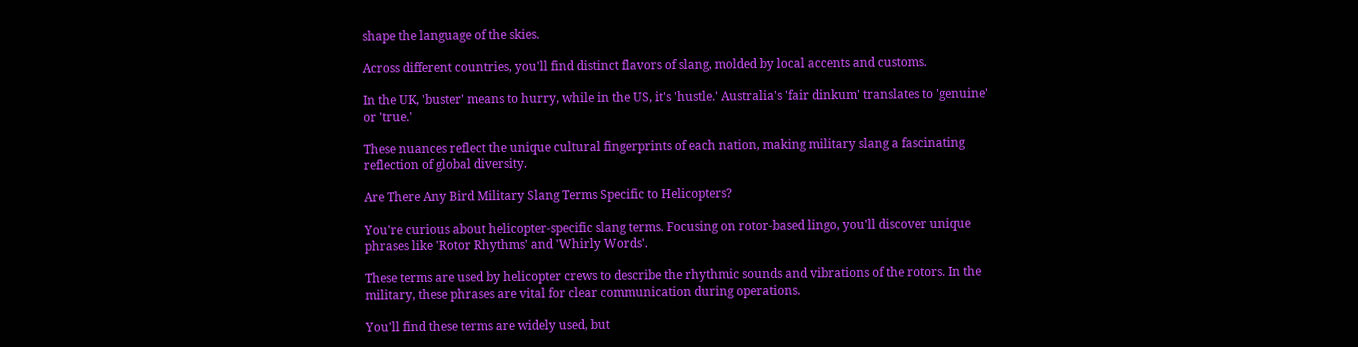shape the language of the skies.

Across different countries, you'll find distinct flavors of slang, molded by local accents and customs.

In the UK, 'buster' means to hurry, while in the US, it's 'hustle.' Australia's 'fair dinkum' translates to 'genuine' or 'true.'

These nuances reflect the unique cultural fingerprints of each nation, making military slang a fascinating reflection of global diversity.

Are There Any Bird Military Slang Terms Specific to Helicopters?

You're curious about helicopter-specific slang terms. Focusing on rotor-based lingo, you'll discover unique phrases like 'Rotor Rhythms' and 'Whirly Words'.

These terms are used by helicopter crews to describe the rhythmic sounds and vibrations of the rotors. In the military, these phrases are vital for clear communication during operations.

You'll find these terms are widely used, but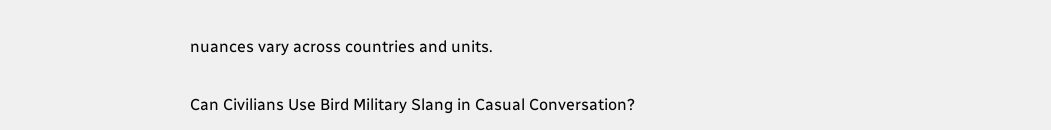nuances vary across countries and units.

Can Civilians Use Bird Military Slang in Casual Conversation?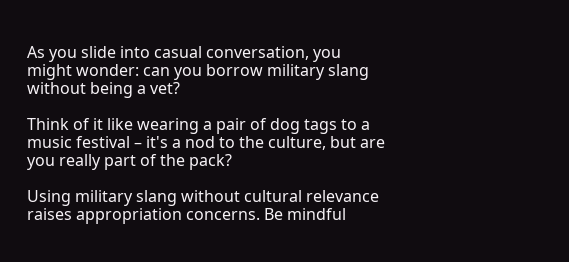As you slide into casual conversation, you might wonder: can you borrow military slang without being a vet?

Think of it like wearing a pair of dog tags to a music festival – it's a nod to the culture, but are you really part of the pack?

Using military slang without cultural relevance raises appropriation concerns. Be mindful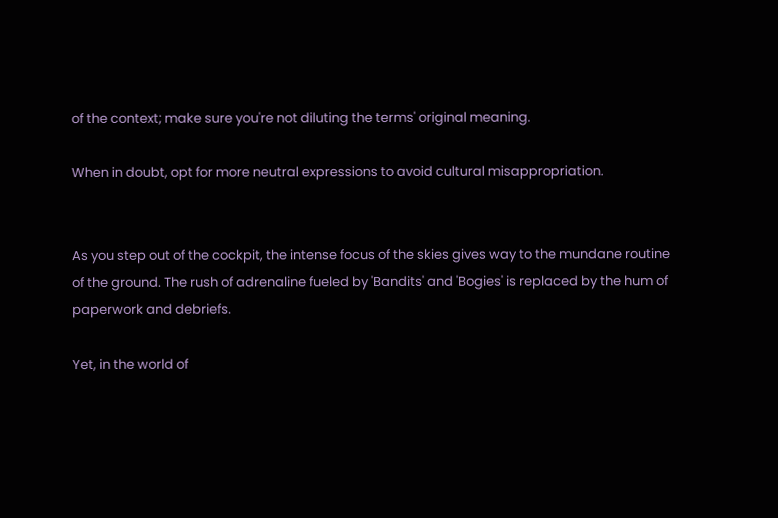of the context; make sure you're not diluting the terms' original meaning.

When in doubt, opt for more neutral expressions to avoid cultural misappropriation.


As you step out of the cockpit, the intense focus of the skies gives way to the mundane routine of the ground. The rush of adrenaline fueled by 'Bandits' and 'Bogies' is replaced by the hum of paperwork and debriefs.

Yet, in the world of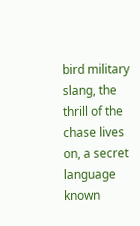bird military slang, the thrill of the chase lives on, a secret language known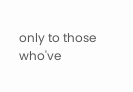only to those who've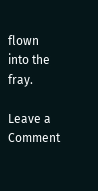flown into the fray.

Leave a Comment